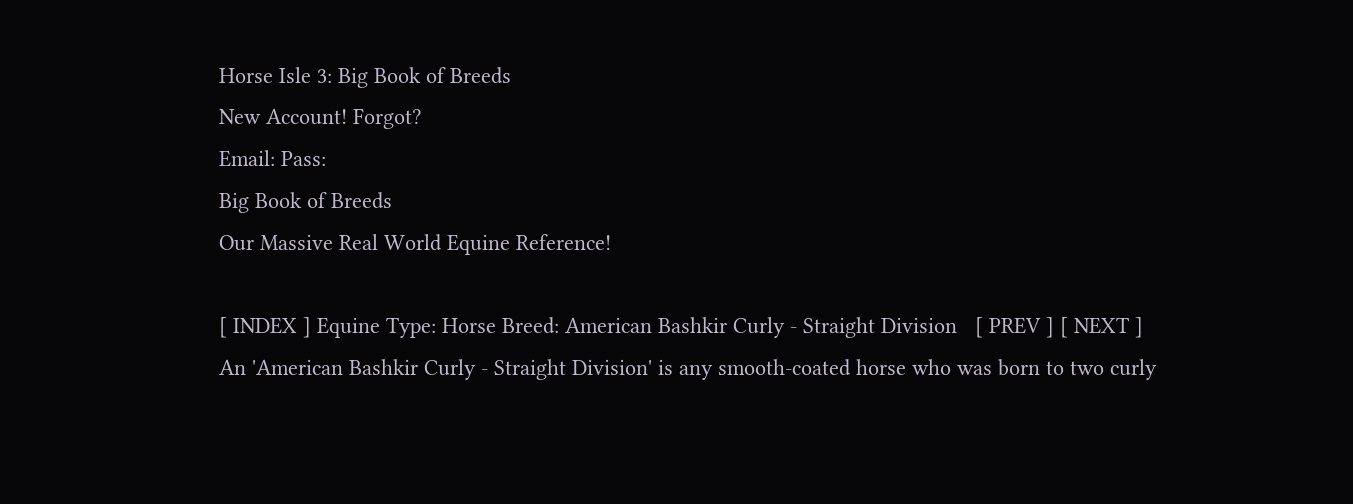Horse Isle 3: Big Book of Breeds
New Account! Forgot?
Email: Pass:
Big Book of Breeds
Our Massive Real World Equine Reference!

[ INDEX ] Equine Type: Horse Breed: American Bashkir Curly - Straight Division   [ PREV ] [ NEXT ]
An 'American Bashkir Curly - Straight Division' is any smooth-coated horse who was born to two curly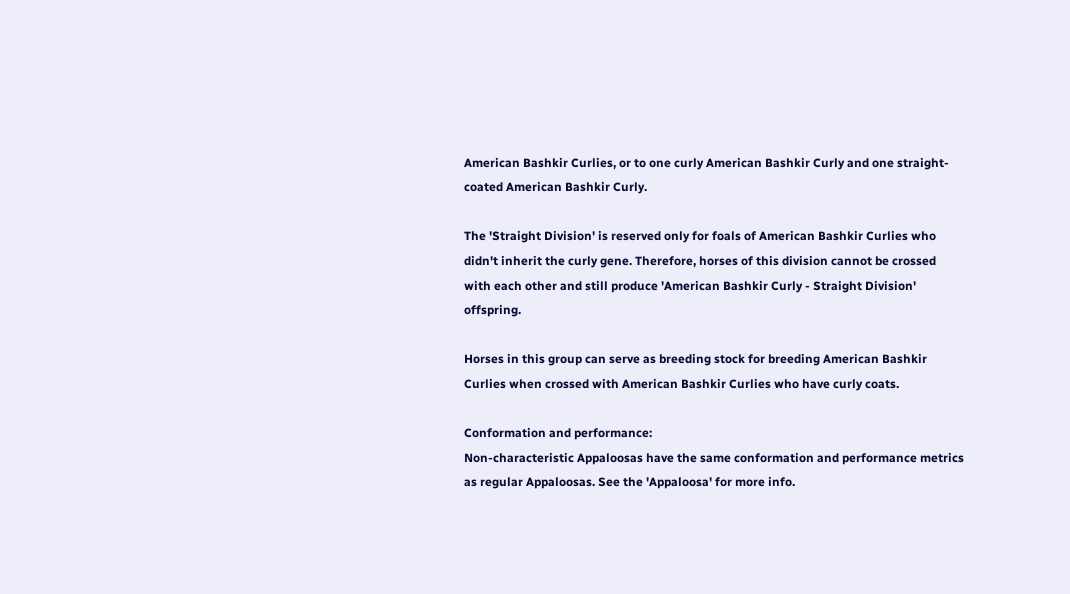American Bashkir Curlies, or to one curly American Bashkir Curly and one straight-coated American Bashkir Curly.

The 'Straight Division' is reserved only for foals of American Bashkir Curlies who didn't inherit the curly gene. Therefore, horses of this division cannot be crossed with each other and still produce 'American Bashkir Curly - Straight Division' offspring.

Horses in this group can serve as breeding stock for breeding American Bashkir Curlies when crossed with American Bashkir Curlies who have curly coats.

Conformation and performance:
Non-characteristic Appaloosas have the same conformation and performance metrics as regular Appaloosas. See the 'Appaloosa' for more info.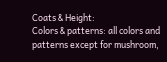Coats & Height:
Colors & patterns: all colors and patterns except for mushroom,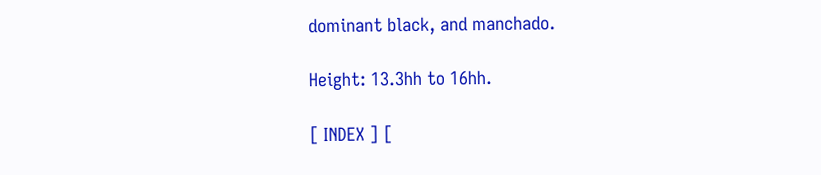dominant black, and manchado.

Height: 13.3hh to 16hh.

[ INDEX ] [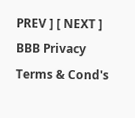PREV ] [ NEXT ]
BBB Privacy Terms & Cond's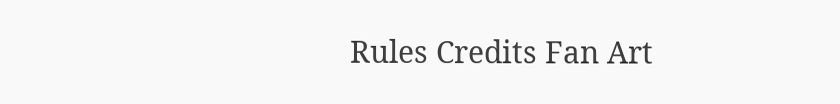Rules Credits Fan Art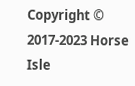Copyright © 2017-2023 Horse Isle